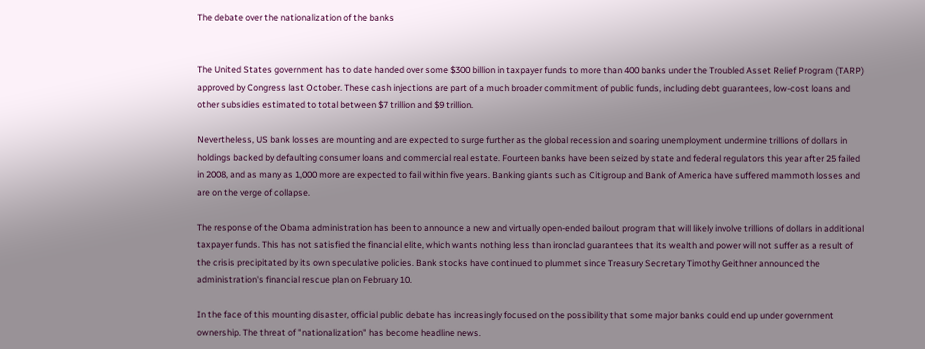The debate over the nationalization of the banks


The United States government has to date handed over some $300 billion in taxpayer funds to more than 400 banks under the Troubled Asset Relief Program (TARP) approved by Congress last October. These cash injections are part of a much broader commitment of public funds, including debt guarantees, low-cost loans and other subsidies estimated to total between $7 trillion and $9 trillion.

Nevertheless, US bank losses are mounting and are expected to surge further as the global recession and soaring unemployment undermine trillions of dollars in holdings backed by defaulting consumer loans and commercial real estate. Fourteen banks have been seized by state and federal regulators this year after 25 failed in 2008, and as many as 1,000 more are expected to fail within five years. Banking giants such as Citigroup and Bank of America have suffered mammoth losses and are on the verge of collapse.

The response of the Obama administration has been to announce a new and virtually open-ended bailout program that will likely involve trillions of dollars in additional taxpayer funds. This has not satisfied the financial elite, which wants nothing less than ironclad guarantees that its wealth and power will not suffer as a result of the crisis precipitated by its own speculative policies. Bank stocks have continued to plummet since Treasury Secretary Timothy Geithner announced the administration's financial rescue plan on February 10.

In the face of this mounting disaster, official public debate has increasingly focused on the possibility that some major banks could end up under government ownership. The threat of "nationalization" has become headline news.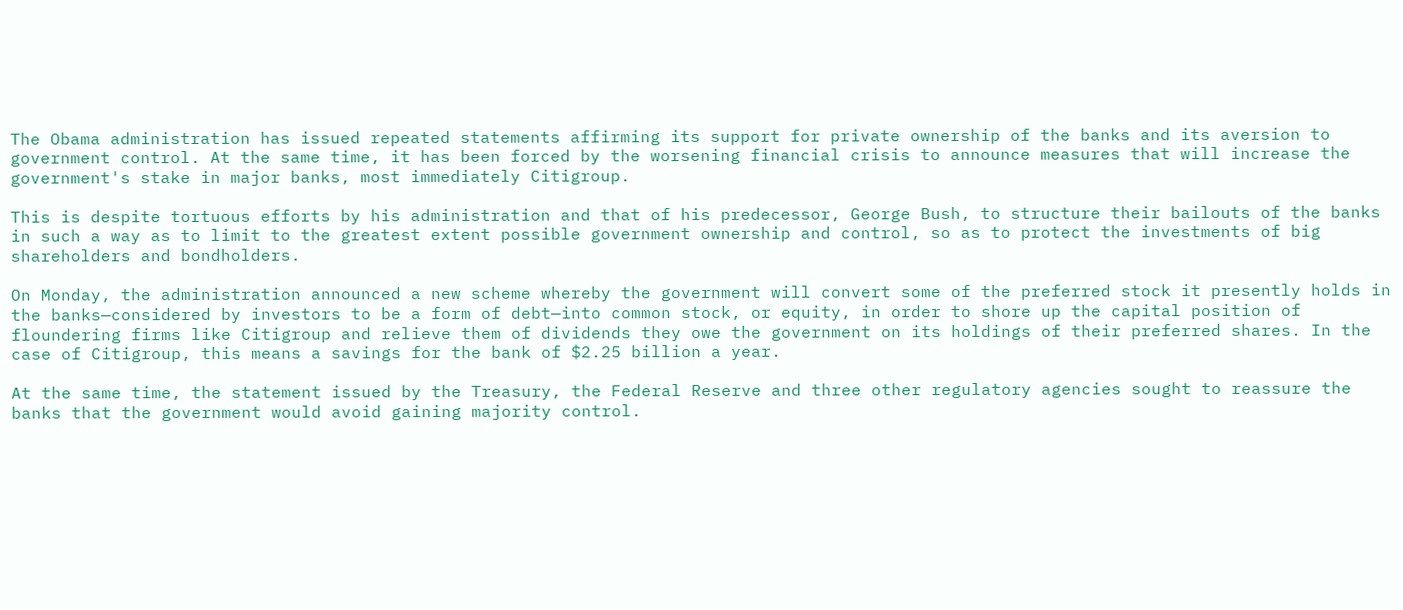The Obama administration has issued repeated statements affirming its support for private ownership of the banks and its aversion to government control. At the same time, it has been forced by the worsening financial crisis to announce measures that will increase the government's stake in major banks, most immediately Citigroup.

This is despite tortuous efforts by his administration and that of his predecessor, George Bush, to structure their bailouts of the banks in such a way as to limit to the greatest extent possible government ownership and control, so as to protect the investments of big shareholders and bondholders.

On Monday, the administration announced a new scheme whereby the government will convert some of the preferred stock it presently holds in the banks—considered by investors to be a form of debt—into common stock, or equity, in order to shore up the capital position of floundering firms like Citigroup and relieve them of dividends they owe the government on its holdings of their preferred shares. In the case of Citigroup, this means a savings for the bank of $2.25 billion a year.

At the same time, the statement issued by the Treasury, the Federal Reserve and three other regulatory agencies sought to reassure the banks that the government would avoid gaining majority control.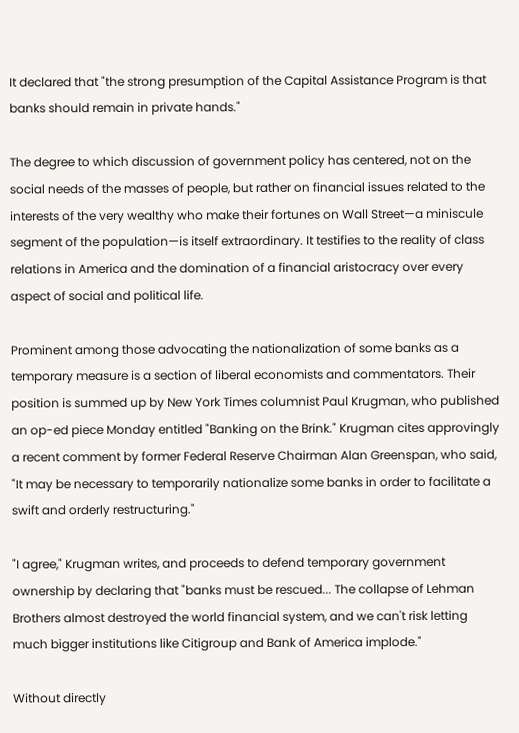It declared that "the strong presumption of the Capital Assistance Program is that banks should remain in private hands."

The degree to which discussion of government policy has centered, not on the social needs of the masses of people, but rather on financial issues related to the interests of the very wealthy who make their fortunes on Wall Street—a miniscule segment of the population—is itself extraordinary. It testifies to the reality of class relations in America and the domination of a financial aristocracy over every aspect of social and political life.

Prominent among those advocating the nationalization of some banks as a temporary measure is a section of liberal economists and commentators. Their position is summed up by New York Times columnist Paul Krugman, who published an op-ed piece Monday entitled "Banking on the Brink." Krugman cites approvingly a recent comment by former Federal Reserve Chairman Alan Greenspan, who said, "It may be necessary to temporarily nationalize some banks in order to facilitate a swift and orderly restructuring."

"I agree," Krugman writes, and proceeds to defend temporary government ownership by declaring that "banks must be rescued... The collapse of Lehman Brothers almost destroyed the world financial system, and we can't risk letting much bigger institutions like Citigroup and Bank of America implode."

Without directly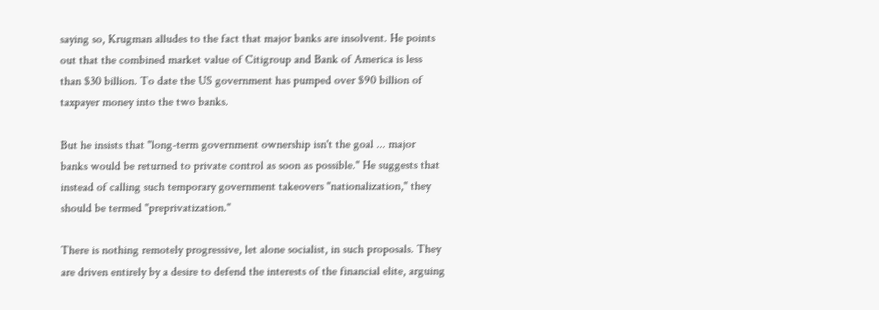saying so, Krugman alludes to the fact that major banks are insolvent. He points out that the combined market value of Citigroup and Bank of America is less than $30 billion. To date the US government has pumped over $90 billion of taxpayer money into the two banks.

But he insists that "long-term government ownership isn't the goal ... major banks would be returned to private control as soon as possible." He suggests that instead of calling such temporary government takeovers "nationalization," they should be termed "preprivatization."

There is nothing remotely progressive, let alone socialist, in such proposals. They are driven entirely by a desire to defend the interests of the financial elite, arguing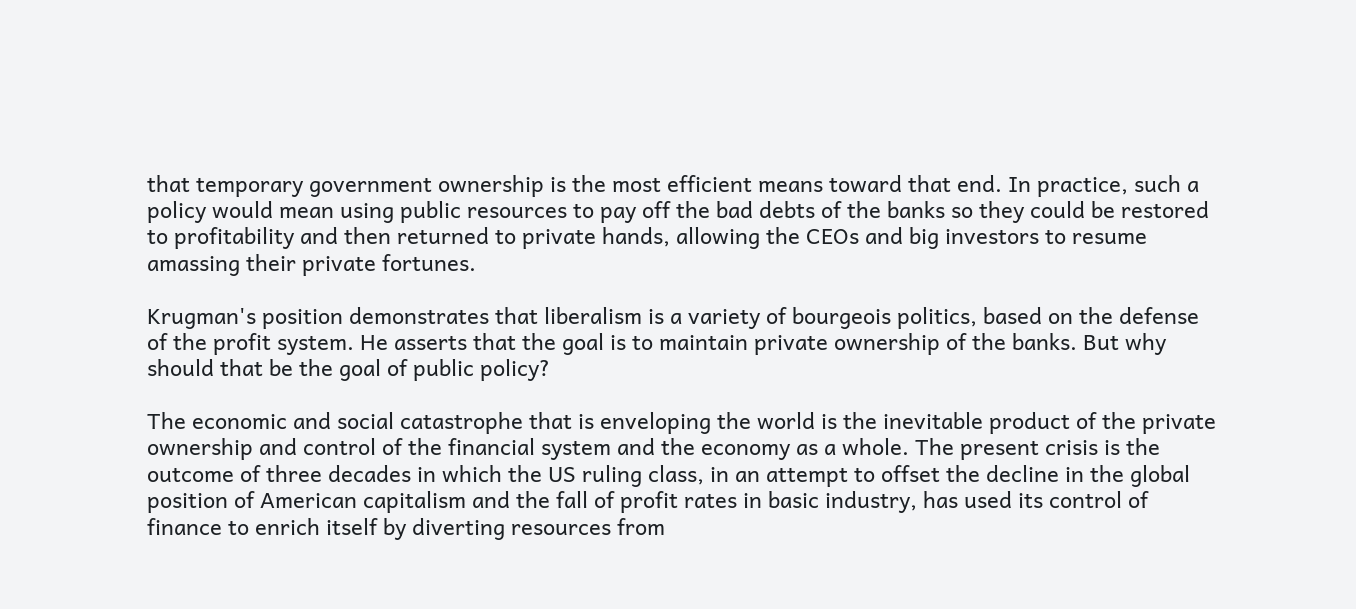that temporary government ownership is the most efficient means toward that end. In practice, such a policy would mean using public resources to pay off the bad debts of the banks so they could be restored to profitability and then returned to private hands, allowing the CEOs and big investors to resume amassing their private fortunes.

Krugman's position demonstrates that liberalism is a variety of bourgeois politics, based on the defense of the profit system. He asserts that the goal is to maintain private ownership of the banks. But why should that be the goal of public policy?

The economic and social catastrophe that is enveloping the world is the inevitable product of the private ownership and control of the financial system and the economy as a whole. The present crisis is the outcome of three decades in which the US ruling class, in an attempt to offset the decline in the global position of American capitalism and the fall of profit rates in basic industry, has used its control of finance to enrich itself by diverting resources from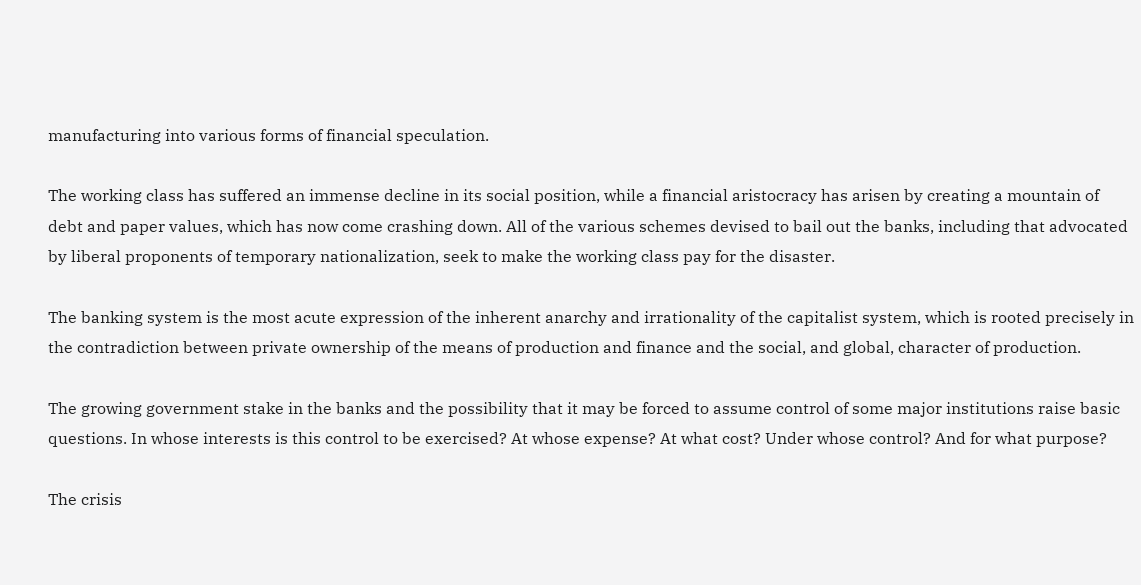manufacturing into various forms of financial speculation.

The working class has suffered an immense decline in its social position, while a financial aristocracy has arisen by creating a mountain of debt and paper values, which has now come crashing down. All of the various schemes devised to bail out the banks, including that advocated by liberal proponents of temporary nationalization, seek to make the working class pay for the disaster.

The banking system is the most acute expression of the inherent anarchy and irrationality of the capitalist system, which is rooted precisely in the contradiction between private ownership of the means of production and finance and the social, and global, character of production.

The growing government stake in the banks and the possibility that it may be forced to assume control of some major institutions raise basic questions. In whose interests is this control to be exercised? At whose expense? At what cost? Under whose control? And for what purpose?

The crisis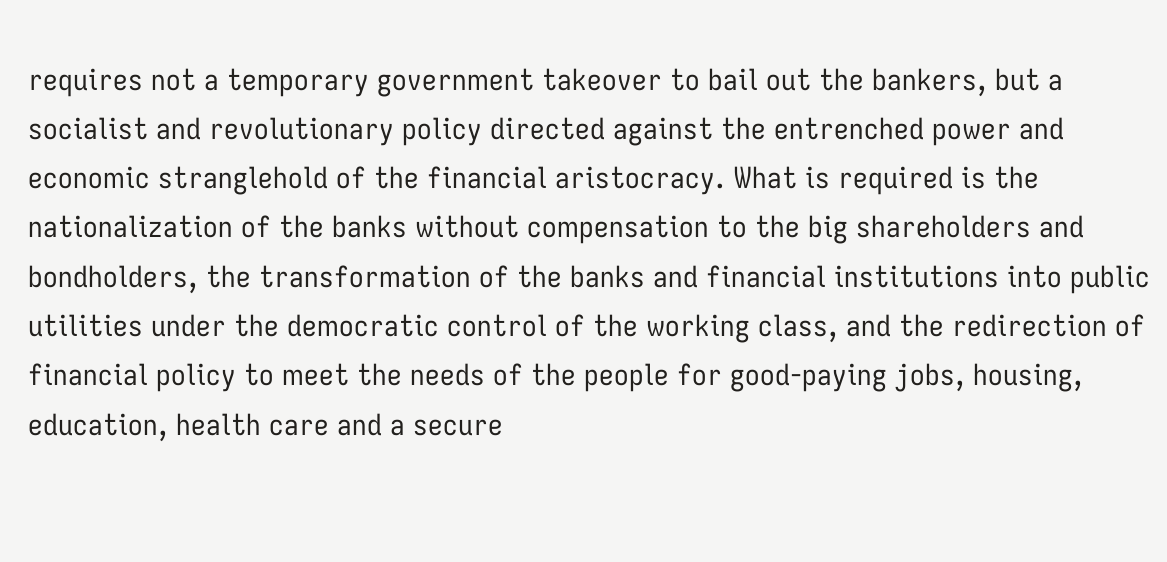requires not a temporary government takeover to bail out the bankers, but a socialist and revolutionary policy directed against the entrenched power and economic stranglehold of the financial aristocracy. What is required is the nationalization of the banks without compensation to the big shareholders and bondholders, the transformation of the banks and financial institutions into public utilities under the democratic control of the working class, and the redirection of financial policy to meet the needs of the people for good-paying jobs, housing, education, health care and a secure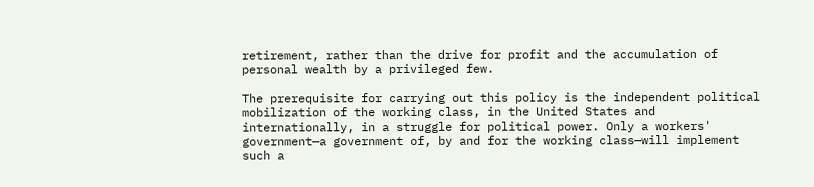retirement, rather than the drive for profit and the accumulation of personal wealth by a privileged few.

The prerequisite for carrying out this policy is the independent political mobilization of the working class, in the United States and internationally, in a struggle for political power. Only a workers' government—a government of, by and for the working class—will implement such a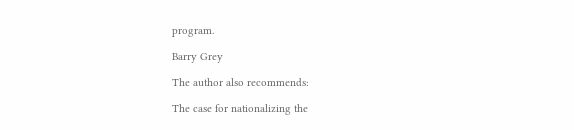program.

Barry Grey

The author also recommends:

The case for nationalizing the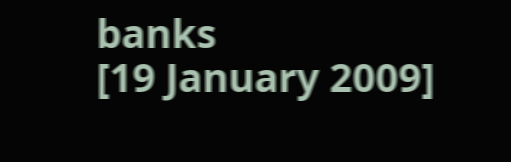banks
[19 January 2009]